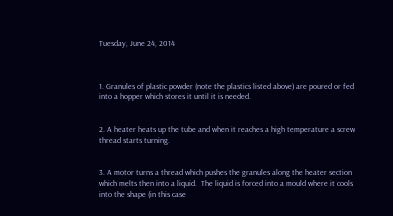Tuesday, June 24, 2014



1. Granules of plastic powder (note the plastics listed above) are poured or fed into a hopper which stores it until it is needed.


2. A heater heats up the tube and when it reaches a high temperature a screw thread starts turning.


3. A motor turns a thread which pushes the granules along the heater section which melts then into a liquid.  The liquid is forced into a mould where it cools into the shape (in this case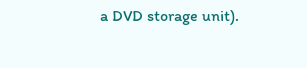a DVD storage unit).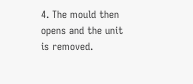4. The mould then opens and the unit is removed.